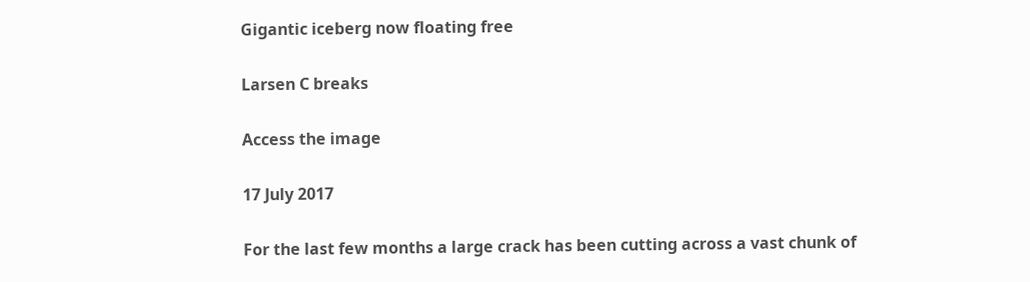Gigantic iceberg now floating free

Larsen C breaks

Access the image

17 July 2017

For the last few months a large crack has been cutting across a vast chunk of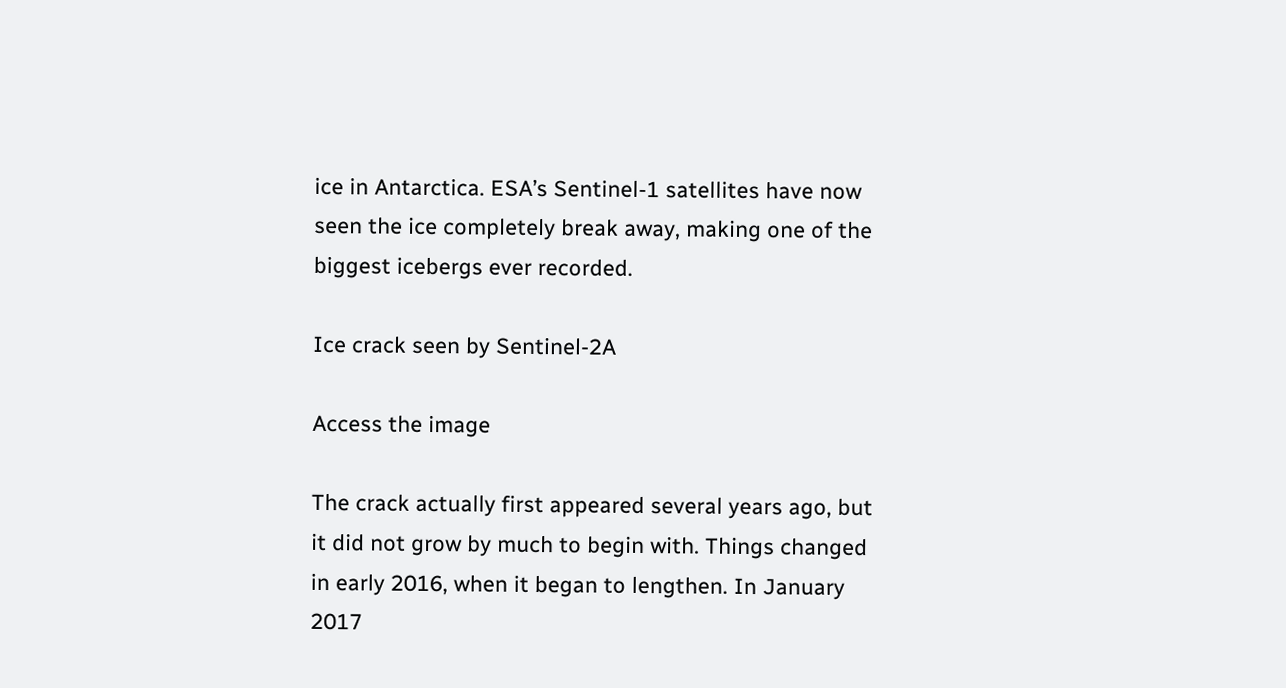ice in Antarctica. ESA’s Sentinel-1 satellites have now seen the ice completely break away, making one of the biggest icebergs ever recorded.

Ice crack seen by Sentinel-2A

Access the image

The crack actually first appeared several years ago, but it did not grow by much to begin with. Things changed in early 2016, when it began to lengthen. In January 2017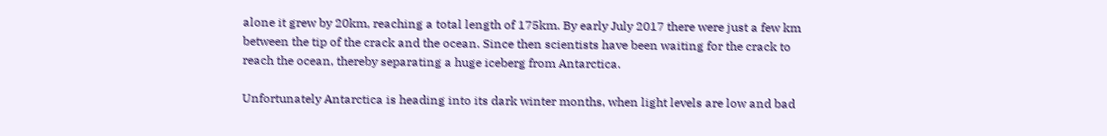alone it grew by 20km, reaching a total length of 175km. By early July 2017 there were just a few km between the tip of the crack and the ocean. Since then scientists have been waiting for the crack to reach the ocean, thereby separating a huge iceberg from Antarctica.

Unfortunately Antarctica is heading into its dark winter months, when light levels are low and bad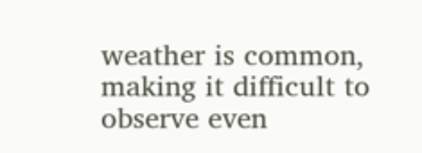weather is common, making it difficult to observe even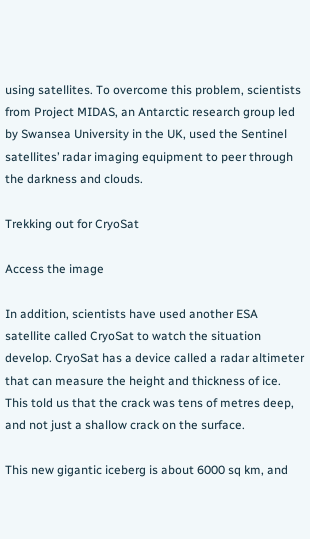using satellites. To overcome this problem, scientists from Project MIDAS, an Antarctic research group led by Swansea University in the UK, used the Sentinel satellites’ radar imaging equipment to peer through the darkness and clouds.

Trekking out for CryoSat

Access the image

In addition, scientists have used another ESA satellite called CryoSat to watch the situation develop. CryoSat has a device called a radar altimeter that can measure the height and thickness of ice. This told us that the crack was tens of metres deep, and not just a shallow crack on the surface.

This new gigantic iceberg is about 6000 sq km, and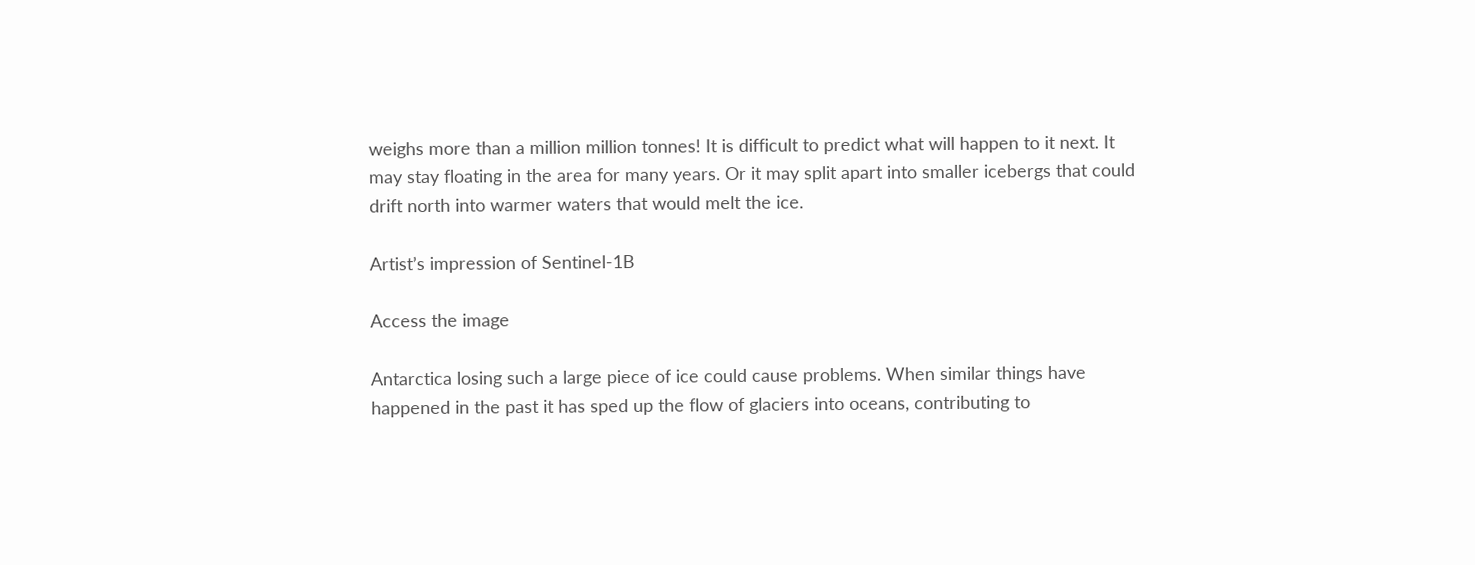weighs more than a million million tonnes! It is difficult to predict what will happen to it next. It may stay floating in the area for many years. Or it may split apart into smaller icebergs that could drift north into warmer waters that would melt the ice.

Artist’s impression of Sentinel-1B

Access the image

Antarctica losing such a large piece of ice could cause problems. When similar things have happened in the past it has sped up the flow of glaciers into oceans, contributing to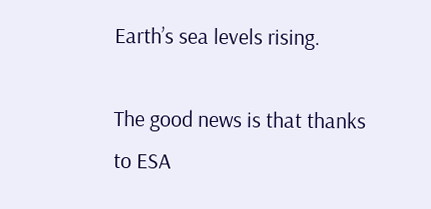Earth’s sea levels rising.

The good news is that thanks to ESA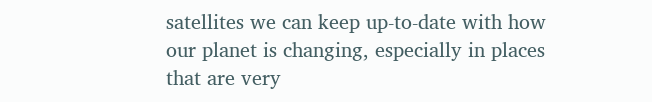satellites we can keep up-to-date with how our planet is changing, especially in places that are very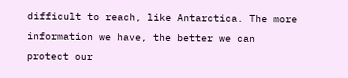difficult to reach, like Antarctica. The more information we have, the better we can protect our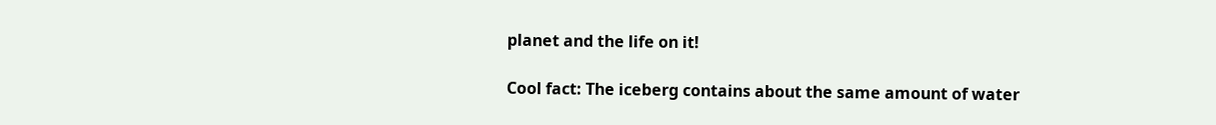planet and the life on it!

Cool fact: The iceberg contains about the same amount of water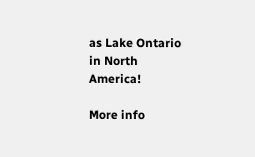as Lake Ontario in North America!

More info